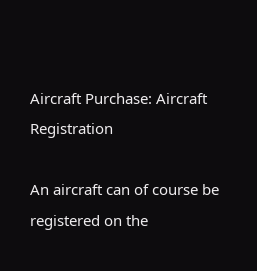Aircraft Purchase: Aircraft Registration

An aircraft can of course be registered on the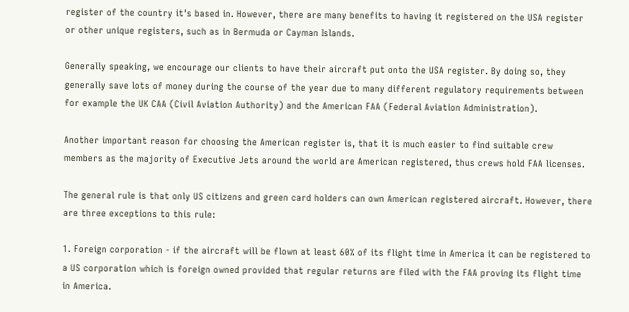register of the country it's based in. However, there are many benefits to having it registered on the USA register or other unique registers, such as in Bermuda or Cayman Islands.

Generally speaking, we encourage our clients to have their aircraft put onto the USA register. By doing so, they generally save lots of money during the course of the year due to many different regulatory requirements between for example the UK CAA (Civil Aviation Authority) and the American FAA (Federal Aviation Administration).

Another important reason for choosing the American register is, that it is much easier to find suitable crew members as the majority of Executive Jets around the world are American registered, thus crews hold FAA licenses.

The general rule is that only US citizens and green card holders can own American registered aircraft. However, there are three exceptions to this rule:

1. Foreign corporation - if the aircraft will be flown at least 60% of its flight time in America it can be registered to a US corporation which is foreign owned provided that regular returns are filed with the FAA proving its flight time in America.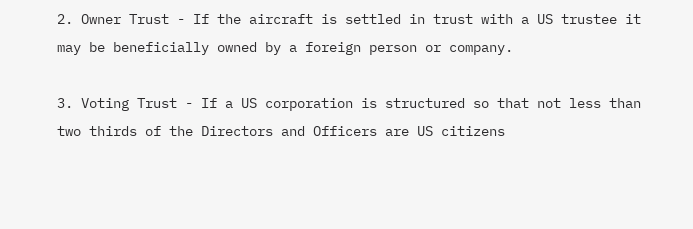2. Owner Trust - If the aircraft is settled in trust with a US trustee it may be beneficially owned by a foreign person or company.

3. Voting Trust - If a US corporation is structured so that not less than two thirds of the Directors and Officers are US citizens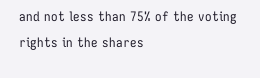and not less than 75% of the voting rights in the shares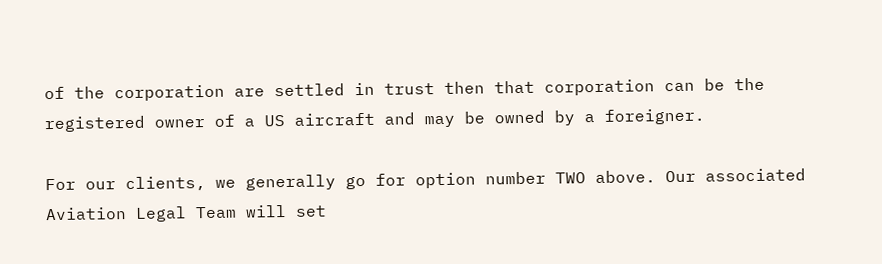of the corporation are settled in trust then that corporation can be the registered owner of a US aircraft and may be owned by a foreigner.

For our clients, we generally go for option number TWO above. Our associated Aviation Legal Team will set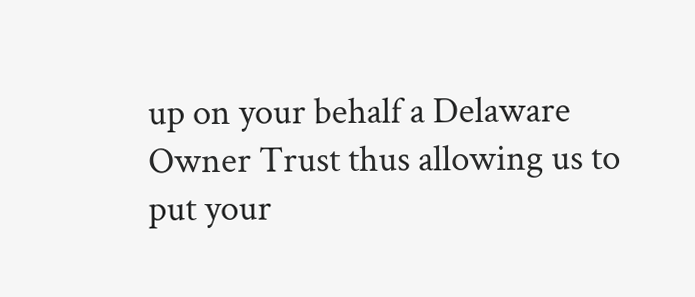up on your behalf a Delaware Owner Trust thus allowing us to put your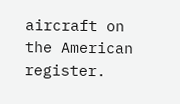aircraft on the American register.